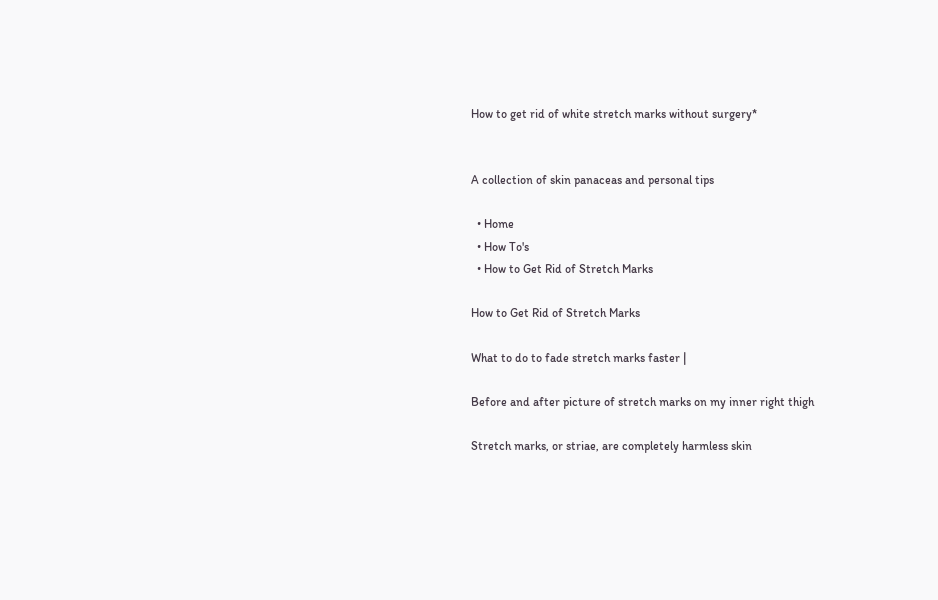How to get rid of white stretch marks without surgery*


A collection of skin panaceas and personal tips

  • Home
  • How To's
  • How to Get Rid of Stretch Marks

How to Get Rid of Stretch Marks

What to do to fade stretch marks faster |

Before and after picture of stretch marks on my inner right thigh

Stretch marks, or striae, are completely harmless skin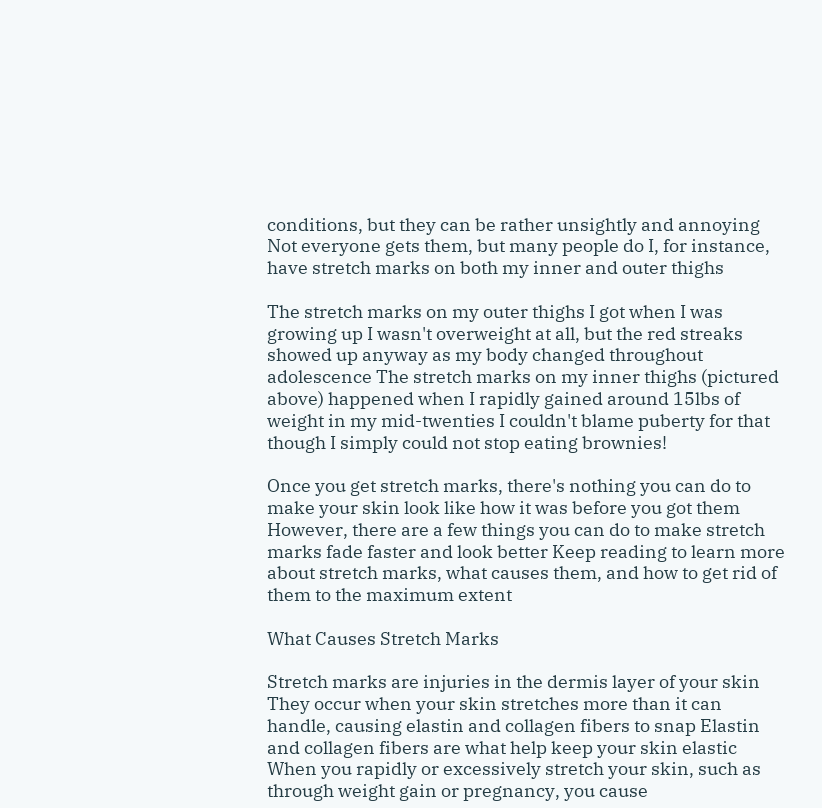conditions, but they can be rather unsightly and annoying Not everyone gets them, but many people do I, for instance, have stretch marks on both my inner and outer thighs

The stretch marks on my outer thighs I got when I was growing up I wasn't overweight at all, but the red streaks showed up anyway as my body changed throughout adolescence The stretch marks on my inner thighs (pictured above) happened when I rapidly gained around 15lbs of weight in my mid-twenties I couldn't blame puberty for that though I simply could not stop eating brownies!

Once you get stretch marks, there's nothing you can do to make your skin look like how it was before you got them However, there are a few things you can do to make stretch marks fade faster and look better Keep reading to learn more about stretch marks, what causes them, and how to get rid of them to the maximum extent

What Causes Stretch Marks

Stretch marks are injuries in the dermis layer of your skin They occur when your skin stretches more than it can handle, causing elastin and collagen fibers to snap Elastin and collagen fibers are what help keep your skin elastic When you rapidly or excessively stretch your skin, such as through weight gain or pregnancy, you cause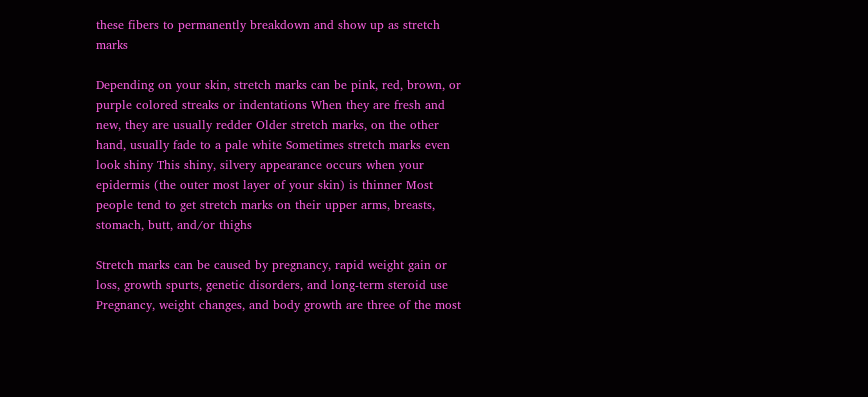these fibers to permanently breakdown and show up as stretch marks

Depending on your skin, stretch marks can be pink, red, brown, or purple colored streaks or indentations When they are fresh and new, they are usually redder Older stretch marks, on the other hand, usually fade to a pale white Sometimes stretch marks even look shiny This shiny, silvery appearance occurs when your epidermis (the outer most layer of your skin) is thinner Most people tend to get stretch marks on their upper arms, breasts, stomach, butt, and/or thighs

Stretch marks can be caused by pregnancy, rapid weight gain or loss, growth spurts, genetic disorders, and long-term steroid use Pregnancy, weight changes, and body growth are three of the most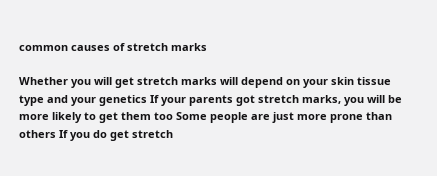common causes of stretch marks

Whether you will get stretch marks will depend on your skin tissue type and your genetics If your parents got stretch marks, you will be more likely to get them too Some people are just more prone than others If you do get stretch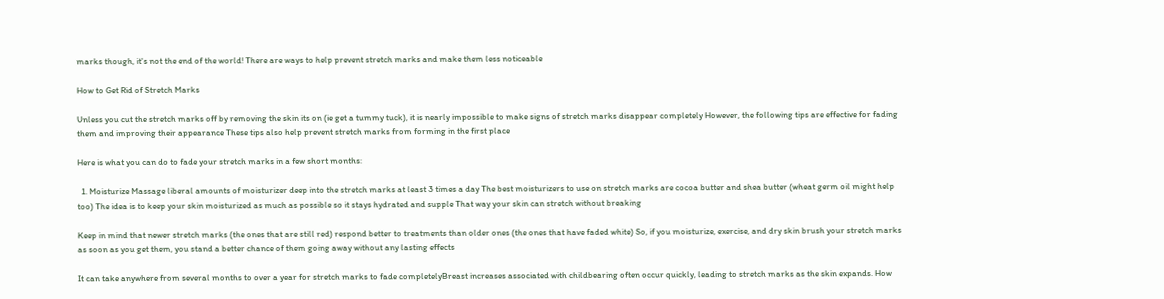marks though, it's not the end of the world! There are ways to help prevent stretch marks and make them less noticeable

How to Get Rid of Stretch Marks

Unless you cut the stretch marks off by removing the skin its on (ie get a tummy tuck), it is nearly impossible to make signs of stretch marks disappear completely However, the following tips are effective for fading them and improving their appearance These tips also help prevent stretch marks from forming in the first place

Here is what you can do to fade your stretch marks in a few short months:

  1. Moisturize Massage liberal amounts of moisturizer deep into the stretch marks at least 3 times a day The best moisturizers to use on stretch marks are cocoa butter and shea butter (wheat germ oil might help too) The idea is to keep your skin moisturized as much as possible so it stays hydrated and supple That way your skin can stretch without breaking

Keep in mind that newer stretch marks (the ones that are still red) respond better to treatments than older ones (the ones that have faded white) So, if you moisturize, exercise, and dry skin brush your stretch marks as soon as you get them, you stand a better chance of them going away without any lasting effects

It can take anywhere from several months to over a year for stretch marks to fade completelyBreast increases associated with childbearing often occur quickly, leading to stretch marks as the skin expands. How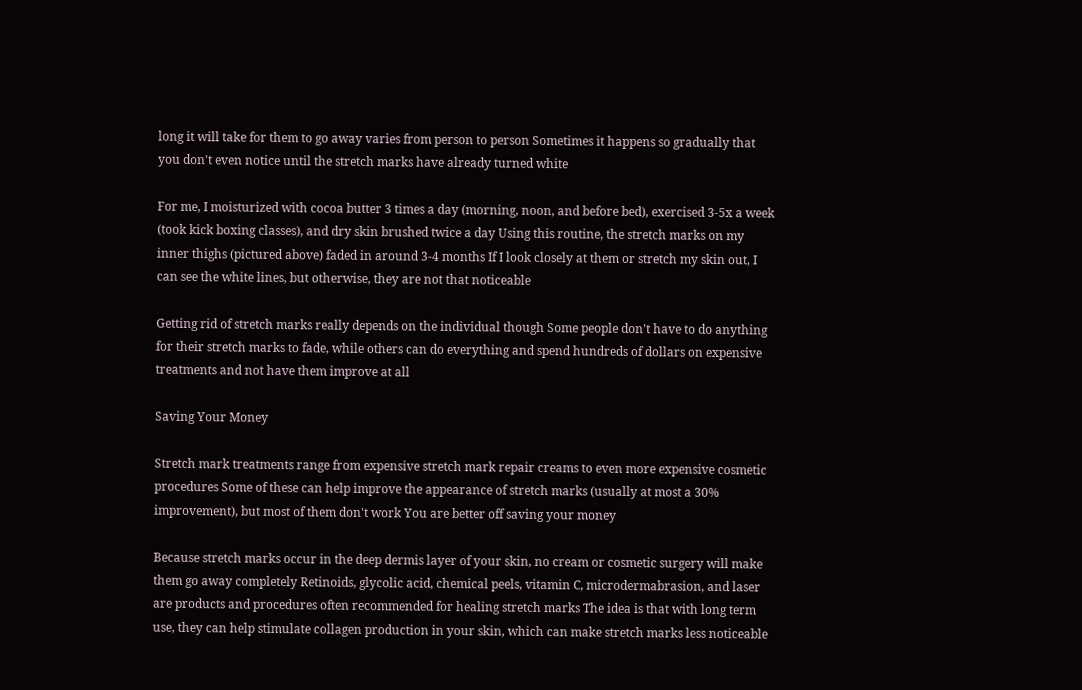long it will take for them to go away varies from person to person Sometimes it happens so gradually that you don't even notice until the stretch marks have already turned white

For me, I moisturized with cocoa butter 3 times a day (morning, noon, and before bed), exercised 3-5x a week (took kick boxing classes), and dry skin brushed twice a day Using this routine, the stretch marks on my inner thighs (pictured above) faded in around 3-4 months If I look closely at them or stretch my skin out, I can see the white lines, but otherwise, they are not that noticeable

Getting rid of stretch marks really depends on the individual though Some people don't have to do anything for their stretch marks to fade, while others can do everything and spend hundreds of dollars on expensive treatments and not have them improve at all

Saving Your Money

Stretch mark treatments range from expensive stretch mark repair creams to even more expensive cosmetic procedures Some of these can help improve the appearance of stretch marks (usually at most a 30% improvement), but most of them don't work You are better off saving your money

Because stretch marks occur in the deep dermis layer of your skin, no cream or cosmetic surgery will make them go away completely Retinoids, glycolic acid, chemical peels, vitamin C, microdermabrasion, and laser are products and procedures often recommended for healing stretch marks The idea is that with long term use, they can help stimulate collagen production in your skin, which can make stretch marks less noticeable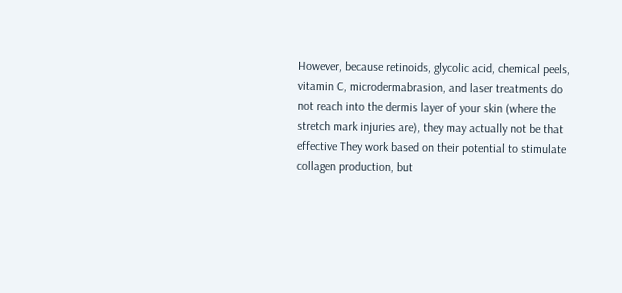However, because retinoids, glycolic acid, chemical peels, vitamin C, microdermabrasion, and laser treatments do not reach into the dermis layer of your skin (where the stretch mark injuries are), they may actually not be that effective They work based on their potential to stimulate collagen production, but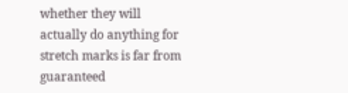whether they will actually do anything for stretch marks is far from guaranteed